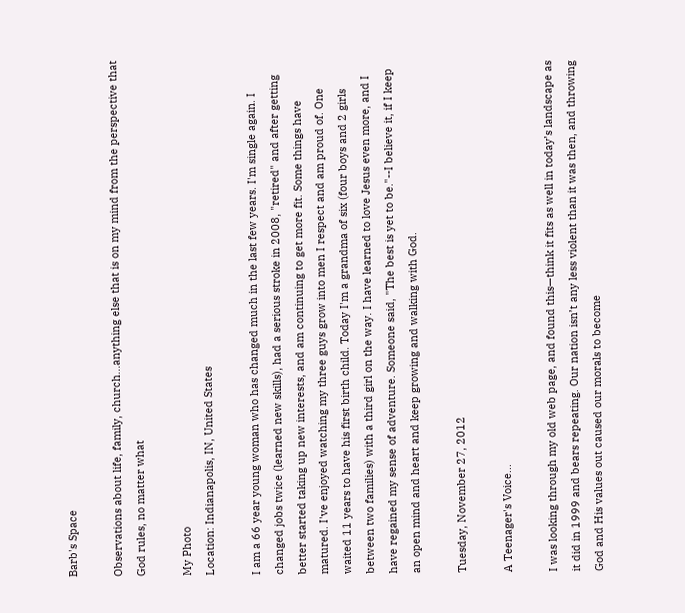Barb's Space

Observations about life, family, church...anything else that is on my mind from the perspective that God rules, no matter what

My Photo
Location: Indianapolis, IN, United States

I am a 66 year young woman who has changed much in the last few years. I'm single again. I changed jobs twice (learned new skills), had a serious stroke in 2008, "retired" and after getting better started taking up new interests, and am continuing to get more fit. Some things have matured. I've enjoyed watching my three guys grow into men I respect and am proud of. One waited 11 years to have his first birth child. Today I'm a grandma of six (four boys and 2 girls between two families) with a third girl on the way. I have learned to love Jesus even more, and I have regained my sense of adventure. Someone said, "The best is yet to be."--I believe it, if I keep an open mind and heart and keep growing and walking with God.

Tuesday, November 27, 2012

A Teenager's Voice...

I was looking through my old web page, and found this—think it fits as well in today’s landscape as it did in 1999 and bears repeating. Our nation isn’t any less violent than it was then, and throwing God and His values out caused our morals to become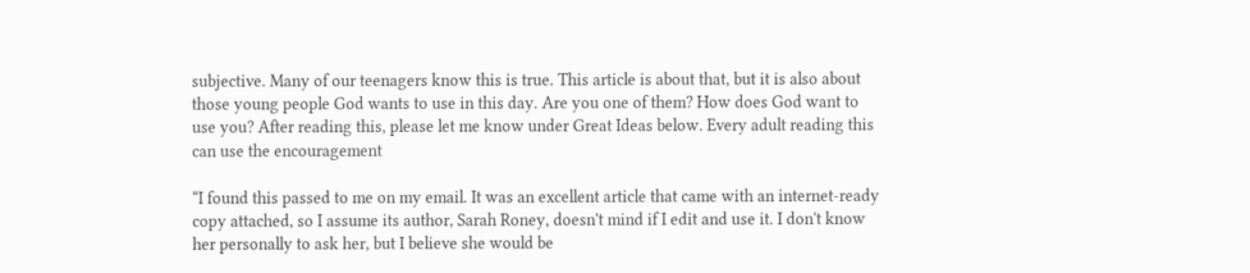subjective. Many of our teenagers know this is true. This article is about that, but it is also about those young people God wants to use in this day. Are you one of them? How does God want to use you? After reading this, please let me know under Great Ideas below. Every adult reading this can use the encouragement

“I found this passed to me on my email. It was an excellent article that came with an internet-ready copy attached, so I assume its author, Sarah Roney, doesn't mind if I edit and use it. I don't know her personally to ask her, but I believe she would be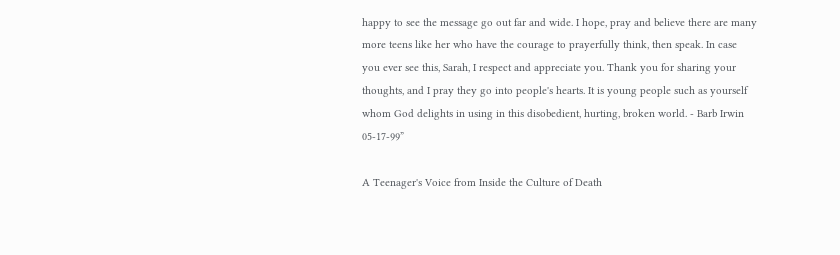happy to see the message go out far and wide. I hope, pray and believe there are many more teens like her who have the courage to prayerfully think, then speak. In case you ever see this, Sarah, I respect and appreciate you. Thank you for sharing your thoughts, and I pray they go into people's hearts. It is young people such as yourself whom God delights in using in this disobedient, hurting, broken world. - Barb Irwin 05-17-99”

A Teenager's Voice from Inside the Culture of Death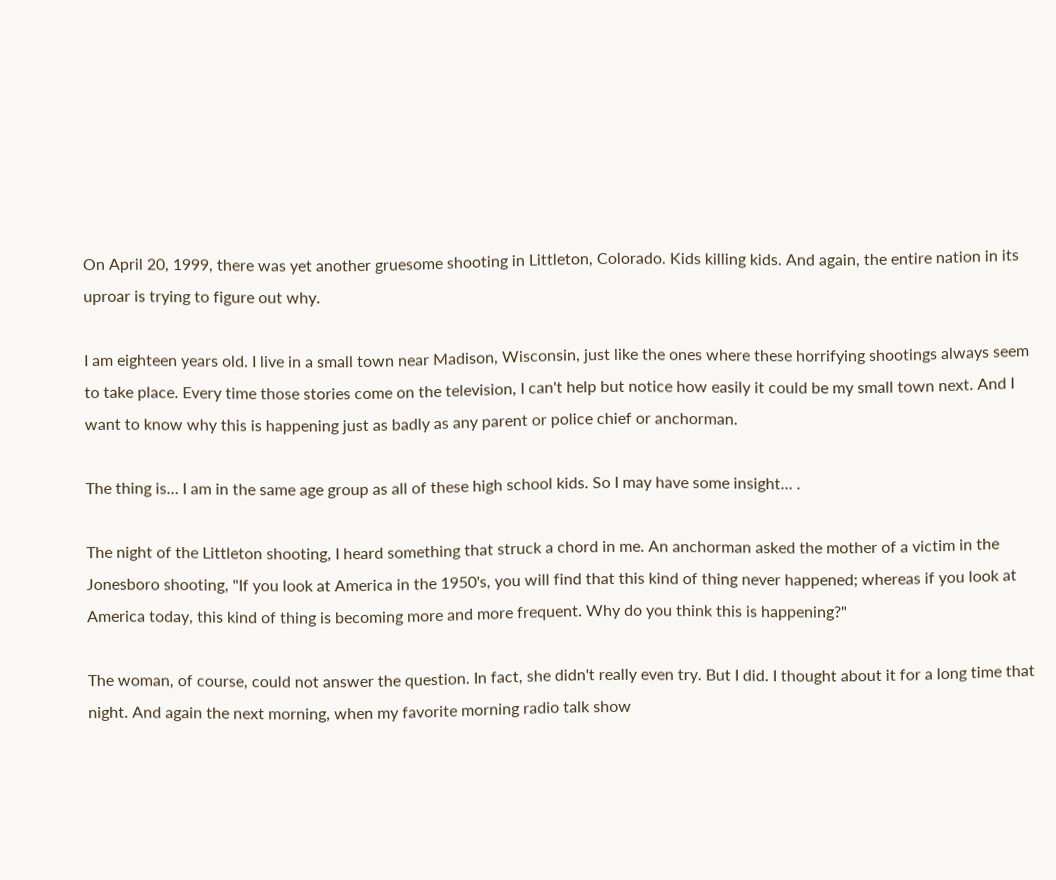On April 20, 1999, there was yet another gruesome shooting in Littleton, Colorado. Kids killing kids. And again, the entire nation in its uproar is trying to figure out why.

I am eighteen years old. I live in a small town near Madison, Wisconsin, just like the ones where these horrifying shootings always seem to take place. Every time those stories come on the television, I can't help but notice how easily it could be my small town next. And I want to know why this is happening just as badly as any parent or police chief or anchorman.

The thing is… I am in the same age group as all of these high school kids. So I may have some insight… .

The night of the Littleton shooting, I heard something that struck a chord in me. An anchorman asked the mother of a victim in the Jonesboro shooting, "If you look at America in the 1950's, you will find that this kind of thing never happened; whereas if you look at America today, this kind of thing is becoming more and more frequent. Why do you think this is happening?"

The woman, of course, could not answer the question. In fact, she didn't really even try. But I did. I thought about it for a long time that night. And again the next morning, when my favorite morning radio talk show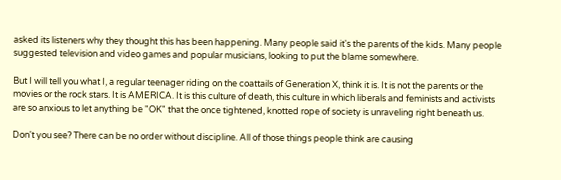asked its listeners why they thought this has been happening. Many people said it's the parents of the kids. Many people suggested television and video games and popular musicians, looking to put the blame somewhere.

But I will tell you what I, a regular teenager riding on the coattails of Generation X, think it is. It is not the parents or the movies or the rock stars. It is AMERICA. It is this culture of death, this culture in which liberals and feminists and activists are so anxious to let anything be "OK" that the once tightened, knotted rope of society is unraveling right beneath us.

Don't you see? There can be no order without discipline. All of those things people think are causing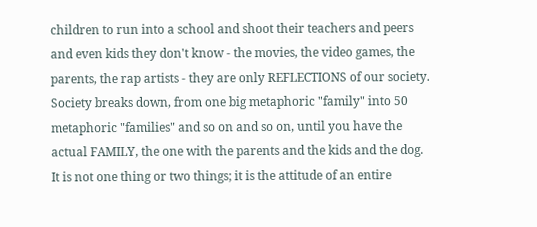children to run into a school and shoot their teachers and peers and even kids they don't know - the movies, the video games, the parents, the rap artists - they are only REFLECTIONS of our society. Society breaks down, from one big metaphoric "family" into 50 metaphoric "families" and so on and so on, until you have the actual FAMILY, the one with the parents and the kids and the dog. It is not one thing or two things; it is the attitude of an entire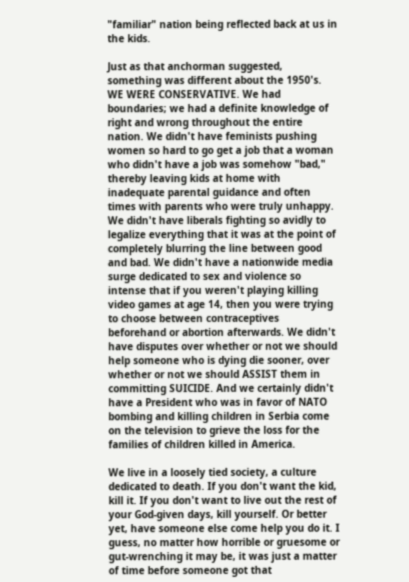"familiar" nation being reflected back at us in the kids.

Just as that anchorman suggested, something was different about the 1950's. WE WERE CONSERVATIVE. We had boundaries; we had a definite knowledge of right and wrong throughout the entire nation. We didn't have feminists pushing women so hard to go get a job that a woman who didn't have a job was somehow "bad," thereby leaving kids at home with inadequate parental guidance and often times with parents who were truly unhappy. We didn't have liberals fighting so avidly to legalize everything that it was at the point of completely blurring the line between good and bad. We didn't have a nationwide media surge dedicated to sex and violence so intense that if you weren't playing killing video games at age 14, then you were trying to choose between contraceptives beforehand or abortion afterwards. We didn't have disputes over whether or not we should help someone who is dying die sooner, over whether or not we should ASSIST them in committing SUICIDE. And we certainly didn't have a President who was in favor of NATO bombing and killing children in Serbia come on the television to grieve the loss for the families of children killed in America.

We live in a loosely tied society, a culture dedicated to death. If you don't want the kid, kill it. If you don't want to live out the rest of your God-given days, kill yourself. Or better yet, have someone else come help you do it. I guess, no matter how horrible or gruesome or gut-wrenching it may be, it was just a matter of time before someone got that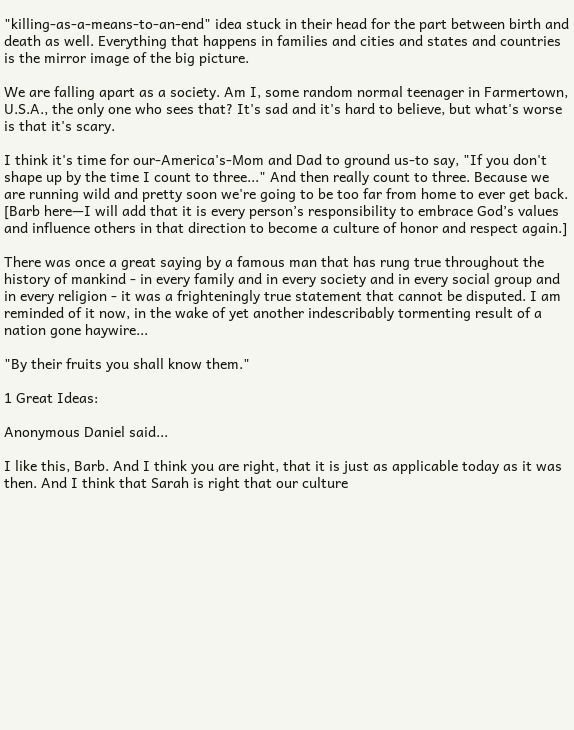"killing-as-a-means-to-an-end" idea stuck in their head for the part between birth and death as well. Everything that happens in families and cities and states and countries is the mirror image of the big picture.

We are falling apart as a society. Am I, some random normal teenager in Farmertown, U.S.A., the only one who sees that? It's sad and it's hard to believe, but what's worse is that it's scary.

I think it's time for our-America's-Mom and Dad to ground us-to say, "If you don't shape up by the time I count to three..." And then really count to three. Because we are running wild and pretty soon we're going to be too far from home to ever get back. [Barb here—I will add that it is every person’s responsibility to embrace God’s values and influence others in that direction to become a culture of honor and respect again.]

There was once a great saying by a famous man that has rung true throughout the history of mankind - in every family and in every society and in every social group and in every religion - it was a frighteningly true statement that cannot be disputed. I am reminded of it now, in the wake of yet another indescribably tormenting result of a nation gone haywire...

"By their fruits you shall know them."

1 Great Ideas:

Anonymous Daniel said...

I like this, Barb. And I think you are right, that it is just as applicable today as it was then. And I think that Sarah is right that our culture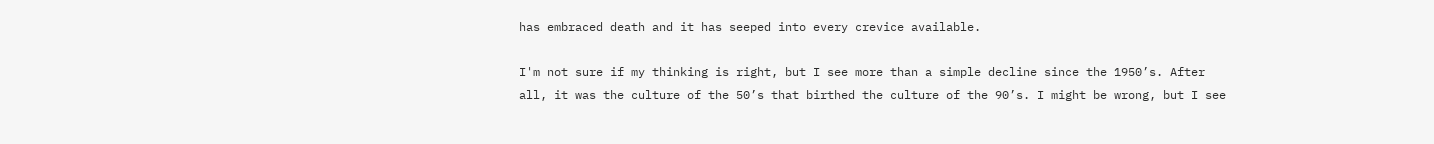has embraced death and it has seeped into every crevice available.

I'm not sure if my thinking is right, but I see more than a simple decline since the 1950’s. After all, it was the culture of the 50’s that birthed the culture of the 90’s. I might be wrong, but I see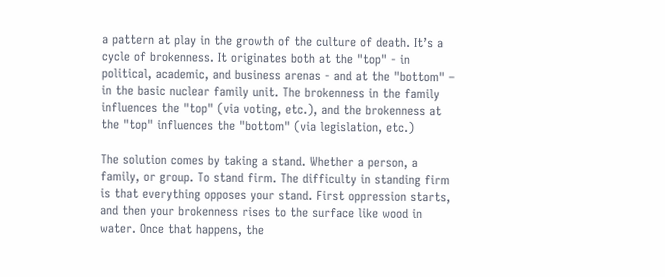a pattern at play in the growth of the culture of death. It’s a cycle of brokenness. It originates both at the "top" - in political, academic, and business arenas - and at the "bottom" – in the basic nuclear family unit. The brokenness in the family influences the "top" (via voting, etc.), and the brokenness at the "top" influences the "bottom" (via legislation, etc.)

The solution comes by taking a stand. Whether a person, a family, or group. To stand firm. The difficulty in standing firm is that everything opposes your stand. First oppression starts, and then your brokenness rises to the surface like wood in water. Once that happens, the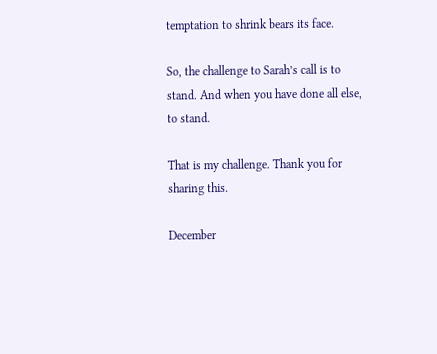temptation to shrink bears its face.

So, the challenge to Sarah’s call is to stand. And when you have done all else, to stand.

That is my challenge. Thank you for sharing this.

December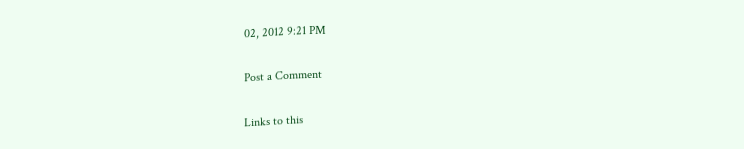02, 2012 9:21 PM

Post a Comment

Links to this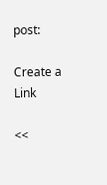post:

Create a Link

<<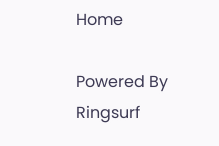Home

Powered By Ringsurf